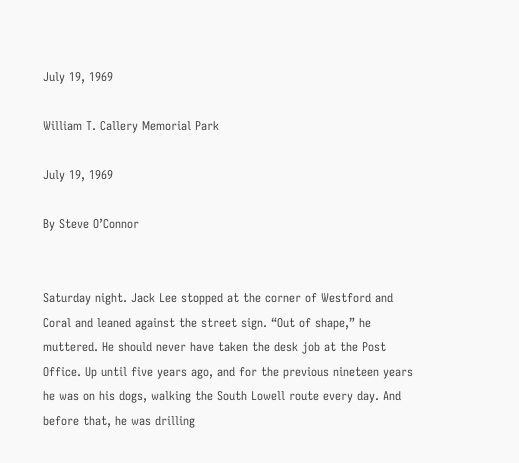July 19, 1969

William T. Callery Memorial Park

July 19, 1969

By Steve O’Connor


Saturday night. Jack Lee stopped at the corner of Westford and Coral and leaned against the street sign. “Out of shape,” he muttered. He should never have taken the desk job at the Post Office. Up until five years ago, and for the previous nineteen years he was on his dogs, walking the South Lowell route every day. And before that, he was drilling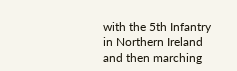with the 5th Infantry in Northern Ireland and then marching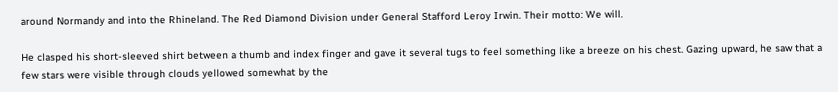around Normandy and into the Rhineland. The Red Diamond Division under General Stafford Leroy Irwin. Their motto: We will.

He clasped his short-sleeved shirt between a thumb and index finger and gave it several tugs to feel something like a breeze on his chest. Gazing upward, he saw that a few stars were visible through clouds yellowed somewhat by the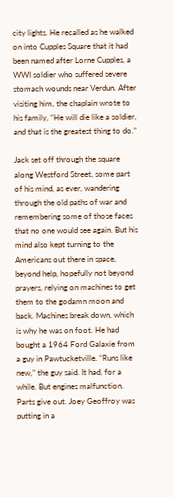city lights. He recalled as he walked on into Cupples Square that it had been named after Lorne Cupples, a WWI soldier who suffered severe stomach wounds near Verdun. After visiting him, the chaplain wrote to his family, “He will die like a soldier, and that is the greatest thing to do.”

Jack set off through the square along Westford Street, some part of his mind, as ever, wandering through the old paths of war and remembering some of those faces that no one would see again. But his mind also kept turning to the Americans out there in space, beyond help, hopefully not beyond prayers, relying on machines to get them to the godamn moon and back. Machines break down, which is why he was on foot. He had bought a 1964 Ford Galaxie from a guy in Pawtucketville. “Runs like new,” the guy said. It had, for a while. But engines malfunction. Parts give out. Joey Geoffroy was putting in a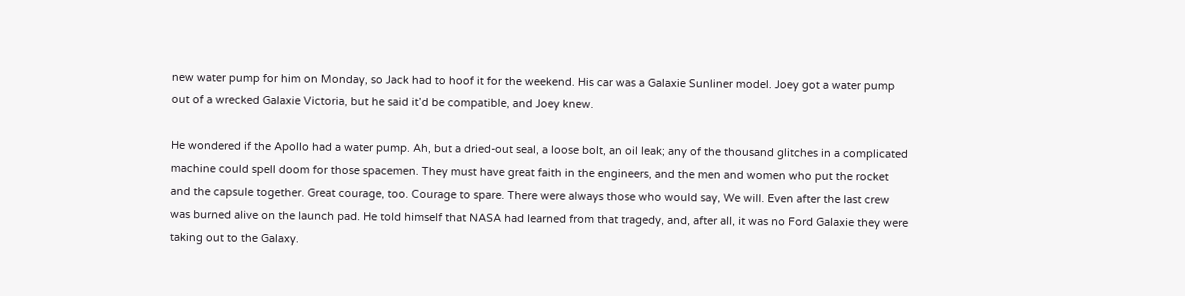new water pump for him on Monday, so Jack had to hoof it for the weekend. His car was a Galaxie Sunliner model. Joey got a water pump out of a wrecked Galaxie Victoria, but he said it’d be compatible, and Joey knew.

He wondered if the Apollo had a water pump. Ah, but a dried-out seal, a loose bolt, an oil leak; any of the thousand glitches in a complicated machine could spell doom for those spacemen. They must have great faith in the engineers, and the men and women who put the rocket and the capsule together. Great courage, too. Courage to spare. There were always those who would say, We will. Even after the last crew was burned alive on the launch pad. He told himself that NASA had learned from that tragedy, and, after all, it was no Ford Galaxie they were taking out to the Galaxy.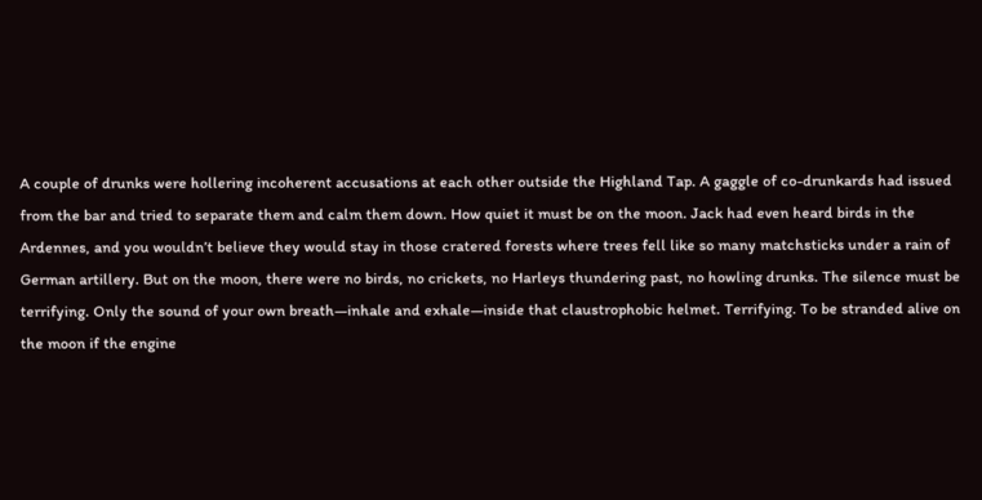A couple of drunks were hollering incoherent accusations at each other outside the Highland Tap. A gaggle of co-drunkards had issued from the bar and tried to separate them and calm them down. How quiet it must be on the moon. Jack had even heard birds in the Ardennes, and you wouldn’t believe they would stay in those cratered forests where trees fell like so many matchsticks under a rain of German artillery. But on the moon, there were no birds, no crickets, no Harleys thundering past, no howling drunks. The silence must be terrifying. Only the sound of your own breath—inhale and exhale—inside that claustrophobic helmet. Terrifying. To be stranded alive on the moon if the engine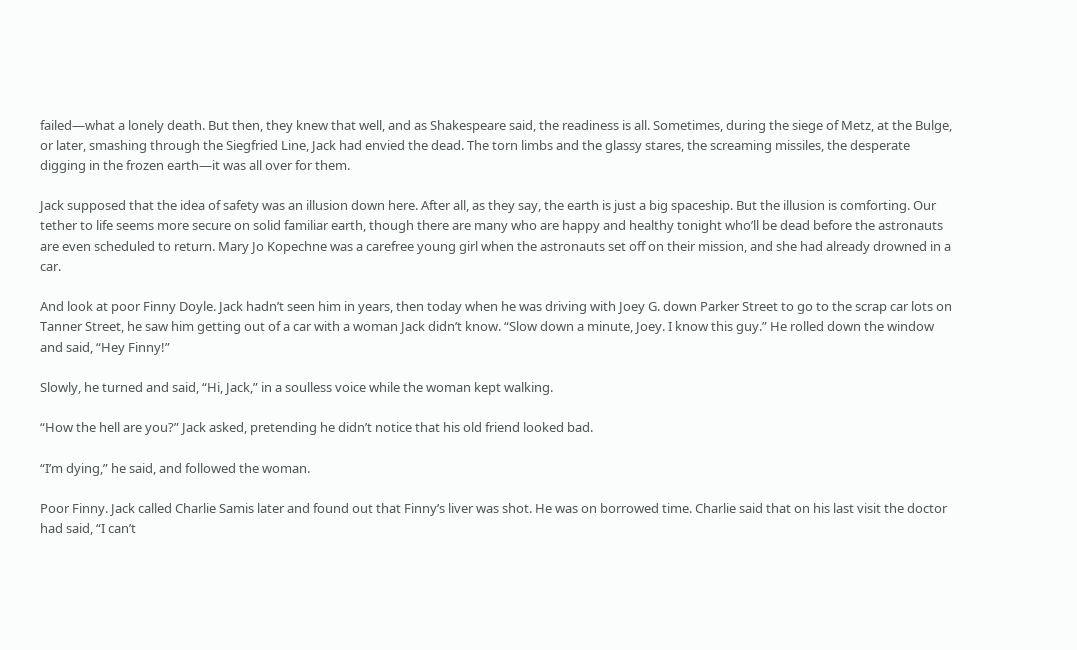failed—what a lonely death. But then, they knew that well, and as Shakespeare said, the readiness is all. Sometimes, during the siege of Metz, at the Bulge, or later, smashing through the Siegfried Line, Jack had envied the dead. The torn limbs and the glassy stares, the screaming missiles, the desperate digging in the frozen earth—it was all over for them.

Jack supposed that the idea of safety was an illusion down here. After all, as they say, the earth is just a big spaceship. But the illusion is comforting. Our tether to life seems more secure on solid familiar earth, though there are many who are happy and healthy tonight who’ll be dead before the astronauts are even scheduled to return. Mary Jo Kopechne was a carefree young girl when the astronauts set off on their mission, and she had already drowned in a car.

And look at poor Finny Doyle. Jack hadn’t seen him in years, then today when he was driving with Joey G. down Parker Street to go to the scrap car lots on Tanner Street, he saw him getting out of a car with a woman Jack didn’t know. “Slow down a minute, Joey. I know this guy.” He rolled down the window and said, “Hey Finny!”

Slowly, he turned and said, “Hi, Jack,” in a soulless voice while the woman kept walking.

“How the hell are you?” Jack asked, pretending he didn’t notice that his old friend looked bad.

“I’m dying,” he said, and followed the woman.

Poor Finny. Jack called Charlie Samis later and found out that Finny’s liver was shot. He was on borrowed time. Charlie said that on his last visit the doctor had said, “I can’t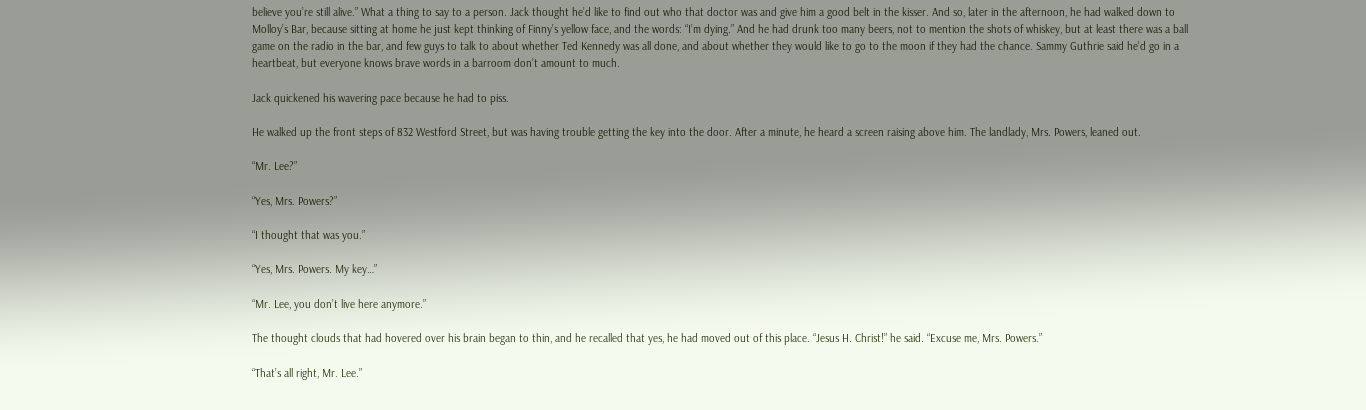believe you’re still alive.” What a thing to say to a person. Jack thought he’d like to find out who that doctor was and give him a good belt in the kisser. And so, later in the afternoon, he had walked down to Molloy’s Bar, because sitting at home he just kept thinking of Finny’s yellow face, and the words: “I’m dying.” And he had drunk too many beers, not to mention the shots of whiskey, but at least there was a ball game on the radio in the bar, and few guys to talk to about whether Ted Kennedy was all done, and about whether they would like to go to the moon if they had the chance. Sammy Guthrie said he’d go in a heartbeat, but everyone knows brave words in a barroom don’t amount to much.

Jack quickened his wavering pace because he had to piss.

He walked up the front steps of 832 Westford Street, but was having trouble getting the key into the door. After a minute, he heard a screen raising above him. The landlady, Mrs. Powers, leaned out.

“Mr. Lee?”

“Yes, Mrs. Powers?”

“I thought that was you.”

“Yes, Mrs. Powers. My key…”

“Mr. Lee, you don’t live here anymore.”

The thought clouds that had hovered over his brain began to thin, and he recalled that yes, he had moved out of this place. “Jesus H. Christ!” he said. “Excuse me, Mrs. Powers.”

“That’s all right, Mr. Lee.”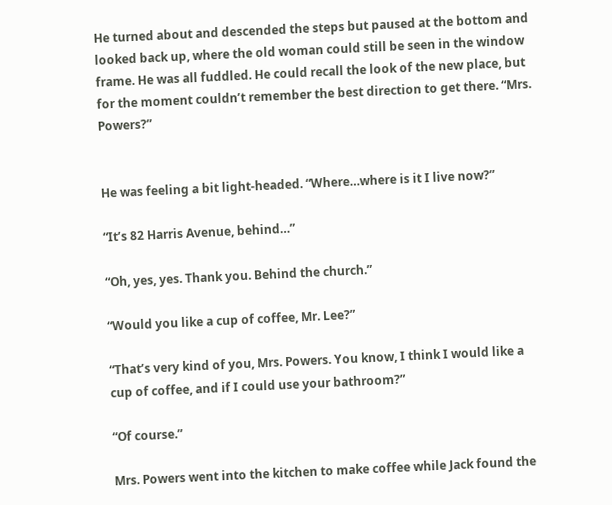He turned about and descended the steps but paused at the bottom and looked back up, where the old woman could still be seen in the window frame. He was all fuddled. He could recall the look of the new place, but for the moment couldn’t remember the best direction to get there. “Mrs. Powers?”


He was feeling a bit light-headed. “Where…where is it I live now?”

“It’s 82 Harris Avenue, behind…”

“Oh, yes, yes. Thank you. Behind the church.”

“Would you like a cup of coffee, Mr. Lee?”

“That’s very kind of you, Mrs. Powers. You know, I think I would like a cup of coffee, and if I could use your bathroom?”

“Of course.”

Mrs. Powers went into the kitchen to make coffee while Jack found the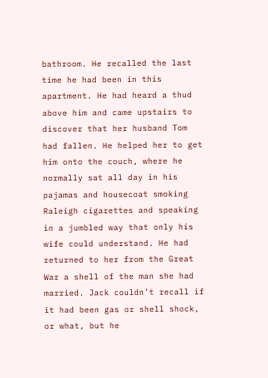bathroom. He recalled the last time he had been in this apartment. He had heard a thud above him and came upstairs to discover that her husband Tom had fallen. He helped her to get him onto the couch, where he normally sat all day in his pajamas and housecoat smoking Raleigh cigarettes and speaking in a jumbled way that only his wife could understand. He had returned to her from the Great War a shell of the man she had married. Jack couldn’t recall if it had been gas or shell shock, or what, but he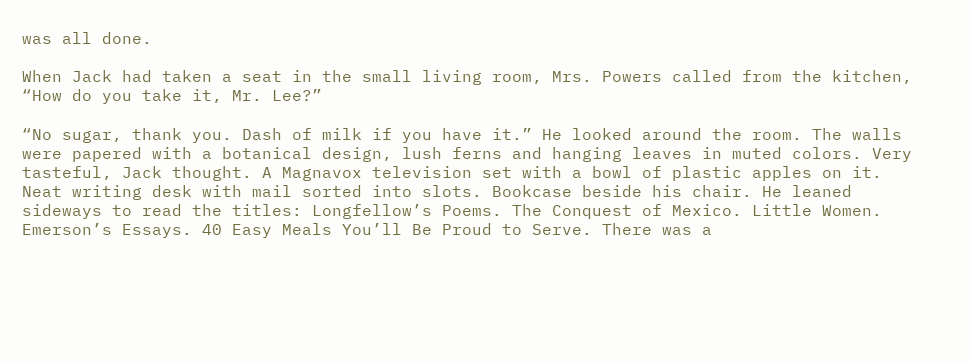was all done.

When Jack had taken a seat in the small living room, Mrs. Powers called from the kitchen, “How do you take it, Mr. Lee?”

“No sugar, thank you. Dash of milk if you have it.” He looked around the room. The walls were papered with a botanical design, lush ferns and hanging leaves in muted colors. Very tasteful, Jack thought. A Magnavox television set with a bowl of plastic apples on it. Neat writing desk with mail sorted into slots. Bookcase beside his chair. He leaned sideways to read the titles: Longfellow’s Poems. The Conquest of Mexico. Little Women. Emerson’s Essays. 40 Easy Meals You’ll Be Proud to Serve. There was a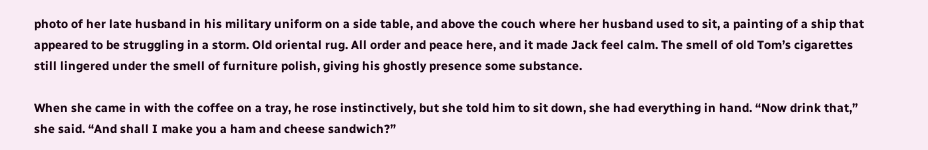photo of her late husband in his military uniform on a side table, and above the couch where her husband used to sit, a painting of a ship that appeared to be struggling in a storm. Old oriental rug. All order and peace here, and it made Jack feel calm. The smell of old Tom’s cigarettes still lingered under the smell of furniture polish, giving his ghostly presence some substance.

When she came in with the coffee on a tray, he rose instinctively, but she told him to sit down, she had everything in hand. “Now drink that,” she said. “And shall I make you a ham and cheese sandwich?”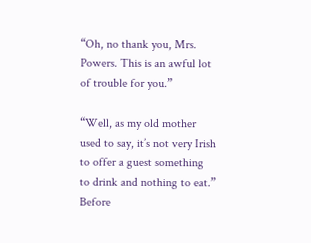“Oh, no thank you, Mrs. Powers. This is an awful lot of trouble for you.”

“Well, as my old mother used to say, it’s not very Irish to offer a guest something to drink and nothing to eat.” Before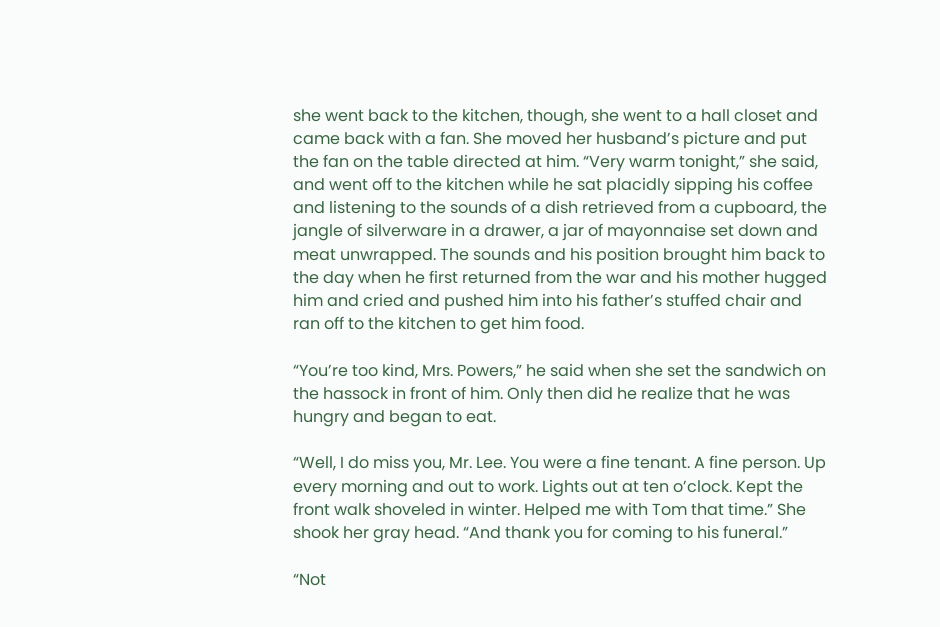she went back to the kitchen, though, she went to a hall closet and came back with a fan. She moved her husband’s picture and put the fan on the table directed at him. “Very warm tonight,” she said, and went off to the kitchen while he sat placidly sipping his coffee and listening to the sounds of a dish retrieved from a cupboard, the jangle of silverware in a drawer, a jar of mayonnaise set down and meat unwrapped. The sounds and his position brought him back to the day when he first returned from the war and his mother hugged him and cried and pushed him into his father’s stuffed chair and ran off to the kitchen to get him food.

“You’re too kind, Mrs. Powers,” he said when she set the sandwich on the hassock in front of him. Only then did he realize that he was hungry and began to eat.

“Well, I do miss you, Mr. Lee. You were a fine tenant. A fine person. Up every morning and out to work. Lights out at ten o’clock. Kept the front walk shoveled in winter. Helped me with Tom that time.” She shook her gray head. “And thank you for coming to his funeral.”

“Not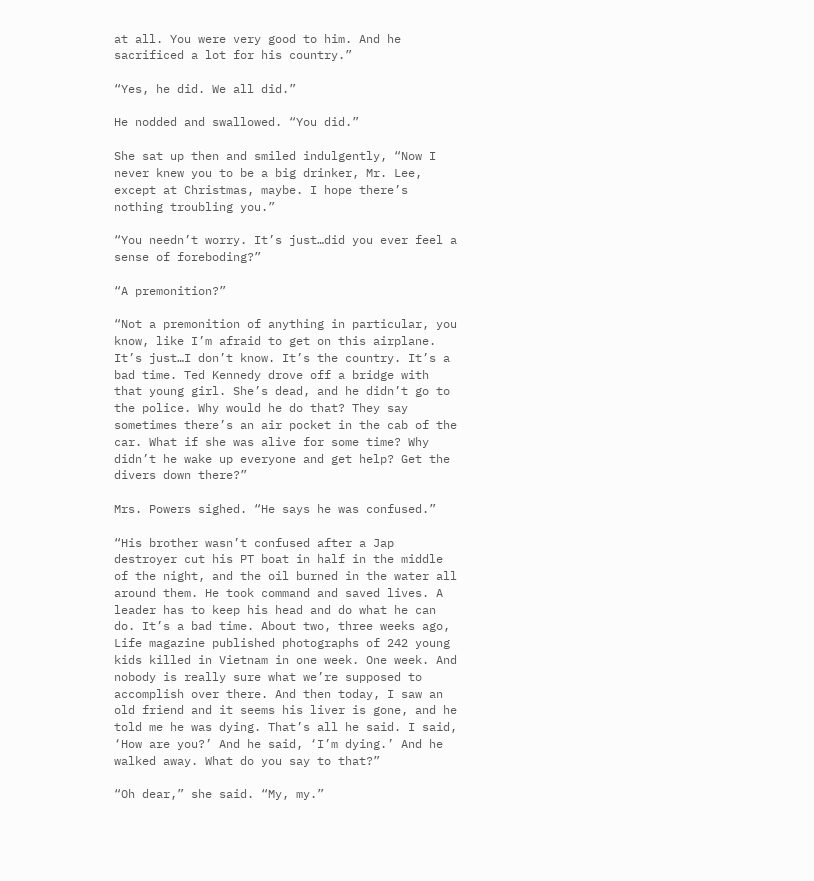at all. You were very good to him. And he sacrificed a lot for his country.”

“Yes, he did. We all did.”

He nodded and swallowed. “You did.”

She sat up then and smiled indulgently, “Now I never knew you to be a big drinker, Mr. Lee, except at Christmas, maybe. I hope there’s nothing troubling you.”

“You needn’t worry. It’s just…did you ever feel a sense of foreboding?”

“A premonition?”

“Not a premonition of anything in particular, you know, like I’m afraid to get on this airplane. It’s just…I don’t know. It’s the country. It’s a bad time. Ted Kennedy drove off a bridge with that young girl. She’s dead, and he didn’t go to the police. Why would he do that? They say sometimes there’s an air pocket in the cab of the car. What if she was alive for some time? Why didn’t he wake up everyone and get help? Get the divers down there?”

Mrs. Powers sighed. “He says he was confused.”

“His brother wasn’t confused after a Jap destroyer cut his PT boat in half in the middle of the night, and the oil burned in the water all around them. He took command and saved lives. A leader has to keep his head and do what he can do. It’s a bad time. About two, three weeks ago, Life magazine published photographs of 242 young kids killed in Vietnam in one week. One week. And nobody is really sure what we’re supposed to accomplish over there. And then today, I saw an old friend and it seems his liver is gone, and he told me he was dying. That’s all he said. I said, ‘How are you?’ And he said, ‘I’m dying.’ And he walked away. What do you say to that?”

“Oh dear,” she said. “My, my.”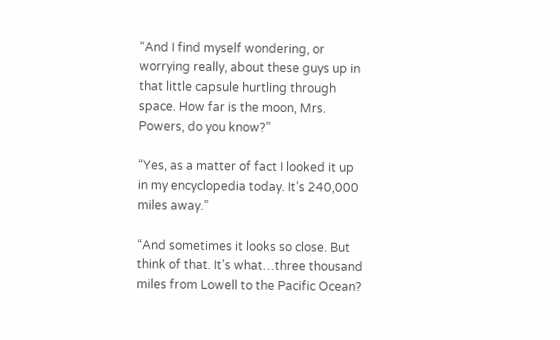“And I find myself wondering, or worrying really, about these guys up in that little capsule hurtling through space. How far is the moon, Mrs. Powers, do you know?”

“Yes, as a matter of fact I looked it up in my encyclopedia today. It’s 240,000 miles away.”

“And sometimes it looks so close. But think of that. It’s what…three thousand miles from Lowell to the Pacific Ocean?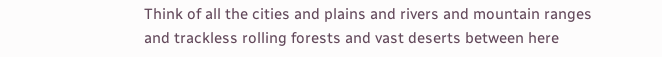Think of all the cities and plains and rivers and mountain ranges and trackless rolling forests and vast deserts between here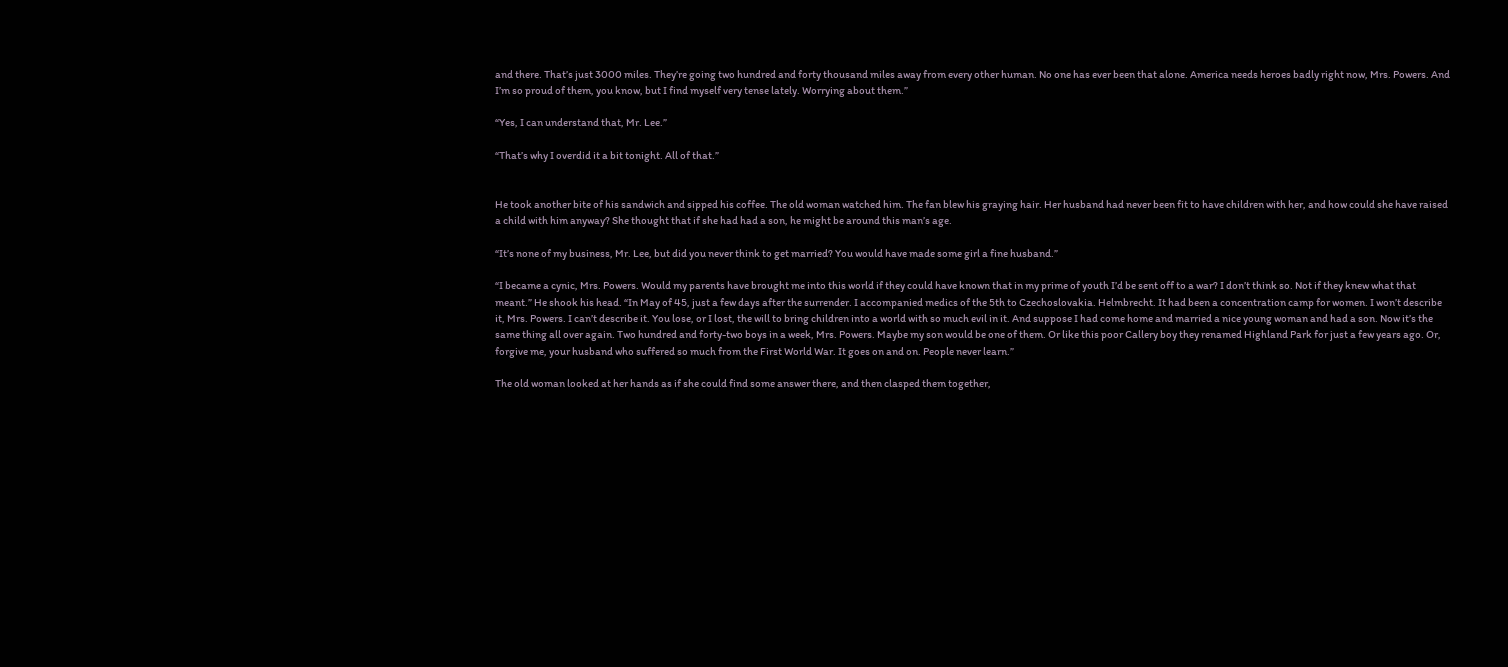and there. That’s just 3000 miles. They’re going two hundred and forty thousand miles away from every other human. No one has ever been that alone. America needs heroes badly right now, Mrs. Powers. And I’m so proud of them, you know, but I find myself very tense lately. Worrying about them.”

“Yes, I can understand that, Mr. Lee.”

“That’s why I overdid it a bit tonight. All of that.”


He took another bite of his sandwich and sipped his coffee. The old woman watched him. The fan blew his graying hair. Her husband had never been fit to have children with her, and how could she have raised a child with him anyway? She thought that if she had had a son, he might be around this man’s age.

“It’s none of my business, Mr. Lee, but did you never think to get married? You would have made some girl a fine husband.”

“I became a cynic, Mrs. Powers. Would my parents have brought me into this world if they could have known that in my prime of youth I’d be sent off to a war? I don’t think so. Not if they knew what that meant.” He shook his head. “In May of 45, just a few days after the surrender. I accompanied medics of the 5th to Czechoslovakia. Helmbrecht. It had been a concentration camp for women. I won’t describe it, Mrs. Powers. I can’t describe it. You lose, or I lost, the will to bring children into a world with so much evil in it. And suppose I had come home and married a nice young woman and had a son. Now it’s the same thing all over again. Two hundred and forty-two boys in a week, Mrs. Powers. Maybe my son would be one of them. Or like this poor Callery boy they renamed Highland Park for just a few years ago. Or, forgive me, your husband who suffered so much from the First World War. It goes on and on. People never learn.”

The old woman looked at her hands as if she could find some answer there, and then clasped them together,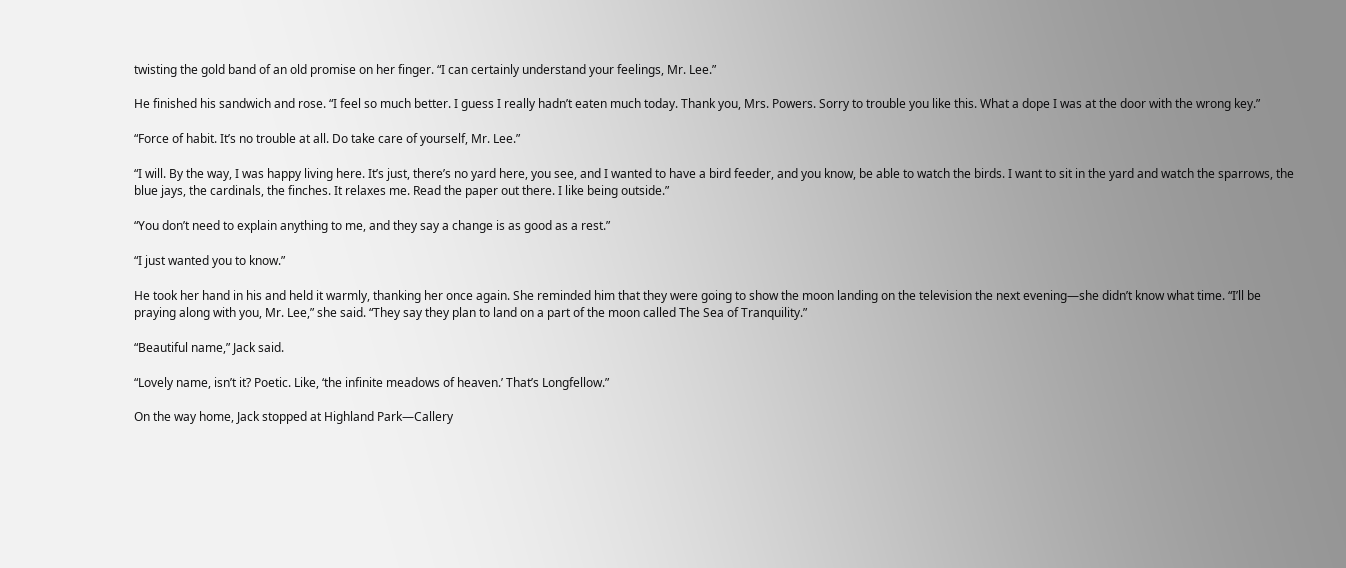twisting the gold band of an old promise on her finger. “I can certainly understand your feelings, Mr. Lee.”

He finished his sandwich and rose. “I feel so much better. I guess I really hadn’t eaten much today. Thank you, Mrs. Powers. Sorry to trouble you like this. What a dope I was at the door with the wrong key.”

“Force of habit. It’s no trouble at all. Do take care of yourself, Mr. Lee.”

“I will. By the way, I was happy living here. It’s just, there’s no yard here, you see, and I wanted to have a bird feeder, and you know, be able to watch the birds. I want to sit in the yard and watch the sparrows, the blue jays, the cardinals, the finches. It relaxes me. Read the paper out there. I like being outside.”

“You don’t need to explain anything to me, and they say a change is as good as a rest.”

“I just wanted you to know.”

He took her hand in his and held it warmly, thanking her once again. She reminded him that they were going to show the moon landing on the television the next evening—she didn’t know what time. “I’ll be praying along with you, Mr. Lee,” she said. “They say they plan to land on a part of the moon called The Sea of Tranquility.”

“Beautiful name,” Jack said.

“Lovely name, isn’t it? Poetic. Like, ‘the infinite meadows of heaven.’ That’s Longfellow.”

On the way home, Jack stopped at Highland Park—Callery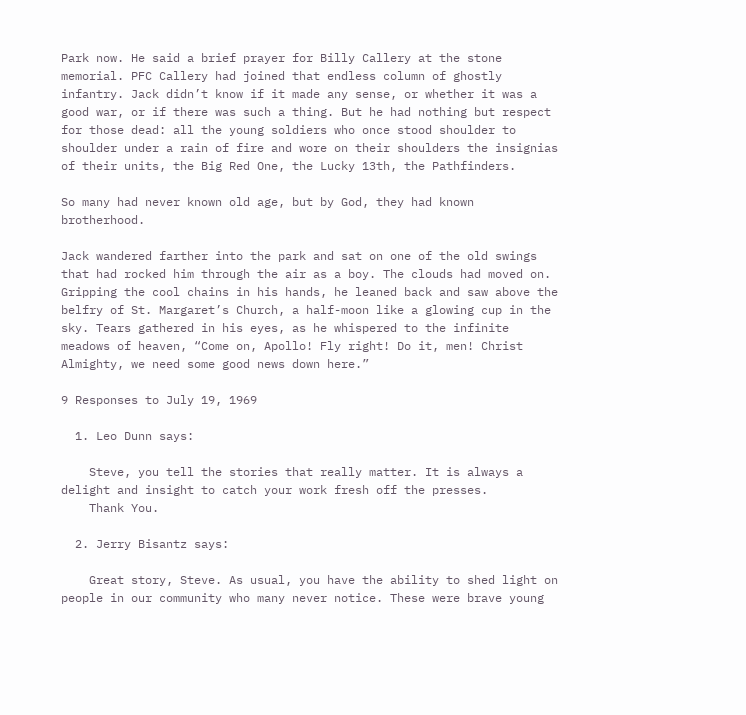Park now. He said a brief prayer for Billy Callery at the stone memorial. PFC Callery had joined that endless column of ghostly infantry. Jack didn’t know if it made any sense, or whether it was a good war, or if there was such a thing. But he had nothing but respect for those dead: all the young soldiers who once stood shoulder to shoulder under a rain of fire and wore on their shoulders the insignias of their units, the Big Red One, the Lucky 13th, the Pathfinders.

So many had never known old age, but by God, they had known brotherhood.

Jack wandered farther into the park and sat on one of the old swings that had rocked him through the air as a boy. The clouds had moved on. Gripping the cool chains in his hands, he leaned back and saw above the belfry of St. Margaret’s Church, a half-moon like a glowing cup in the sky. Tears gathered in his eyes, as he whispered to the infinite meadows of heaven, “Come on, Apollo! Fly right! Do it, men! Christ Almighty, we need some good news down here.”

9 Responses to July 19, 1969

  1. Leo Dunn says:

    Steve, you tell the stories that really matter. It is always a delight and insight to catch your work fresh off the presses.
    Thank You.

  2. Jerry Bisantz says:

    Great story, Steve. As usual, you have the ability to shed light on people in our community who many never notice. These were brave young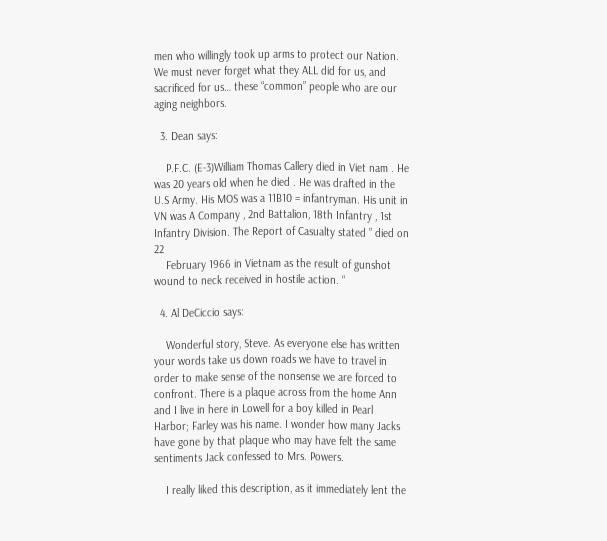men who willingly took up arms to protect our Nation. We must never forget what they ALL did for us, and sacrificed for us… these “common” people who are our aging neighbors.

  3. Dean says:

    P.F.C. (E-3)William Thomas Callery died in Viet nam . He was 20 years old when he died . He was drafted in the U.S Army. His MOS was a 11B10 = infantryman. His unit in VN was A Company , 2nd Battalion, 18th Infantry , 1st Infantry Division. The Report of Casualty stated ” died on 22
    February 1966 in Vietnam as the result of gunshot wound to neck received in hostile action. “

  4. Al DeCiccio says:

    Wonderful story, Steve. As everyone else has written your words take us down roads we have to travel in order to make sense of the nonsense we are forced to confront. There is a plaque across from the home Ann and I live in here in Lowell for a boy killed in Pearl Harbor; Farley was his name. I wonder how many Jacks have gone by that plaque who may have felt the same sentiments Jack confessed to Mrs. Powers.

    I really liked this description, as it immediately lent the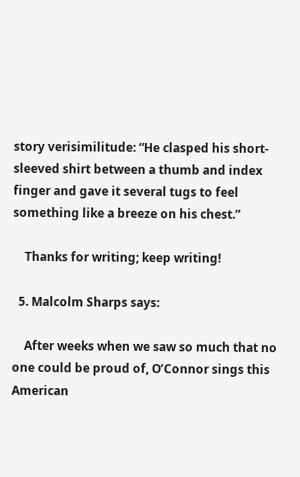story verisimilitude: “He clasped his short-sleeved shirt between a thumb and index finger and gave it several tugs to feel something like a breeze on his chest.”

    Thanks for writing; keep writing!

  5. Malcolm Sharps says:

    After weeks when we saw so much that no one could be proud of, O’Connor sings this American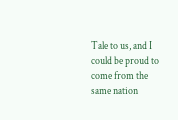Tale to us, and I could be proud to come from the same nation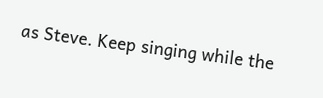as Steve. Keep singing while the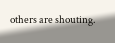others are shouting.